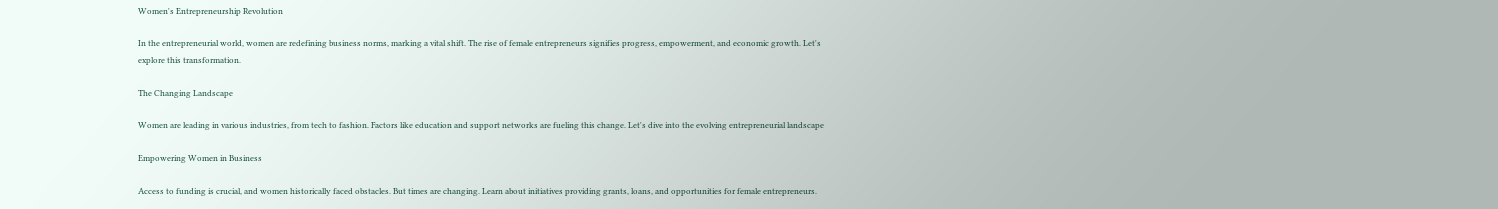Women's Entrepreneurship Revolution

In the entrepreneurial world, women are redefining business norms, marking a vital shift. The rise of female entrepreneurs signifies progress, empowerment, and economic growth. Let's explore this transformation.

The Changing Landscape

Women are leading in various industries, from tech to fashion. Factors like education and support networks are fueling this change. Let's dive into the evolving entrepreneurial landscape

Empowering Women in Business

Access to funding is crucial, and women historically faced obstacles. But times are changing. Learn about initiatives providing grants, loans, and opportunities for female entrepreneurs.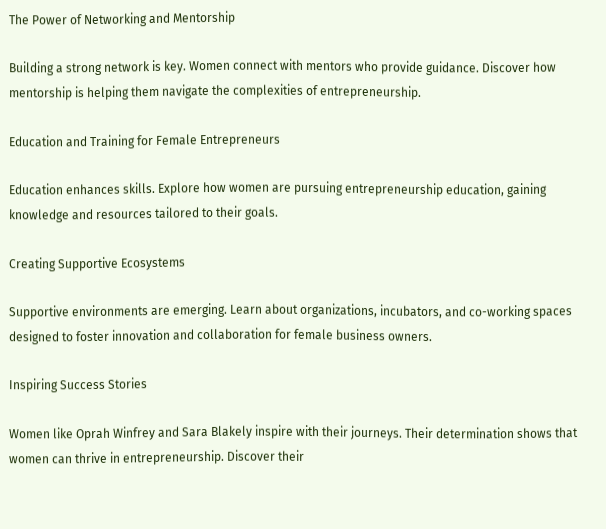The Power of Networking and Mentorship

Building a strong network is key. Women connect with mentors who provide guidance. Discover how mentorship is helping them navigate the complexities of entrepreneurship.

Education and Training for Female Entrepreneurs

Education enhances skills. Explore how women are pursuing entrepreneurship education, gaining knowledge and resources tailored to their goals.

Creating Supportive Ecosystems

Supportive environments are emerging. Learn about organizations, incubators, and co-working spaces designed to foster innovation and collaboration for female business owners.

Inspiring Success Stories

Women like Oprah Winfrey and Sara Blakely inspire with their journeys. Their determination shows that women can thrive in entrepreneurship. Discover their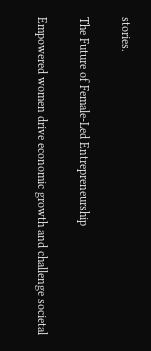stories.

The Future of Female-Led Entrepreneurship

Empowered women drive economic growth and challenge societal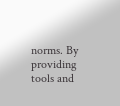norms. By providing tools and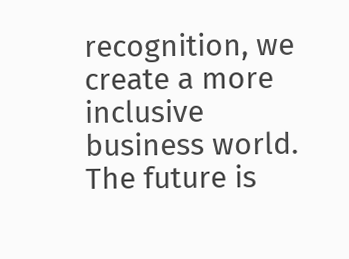recognition, we create a more inclusive business world. The future is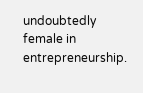undoubtedly female in entrepreneurship.